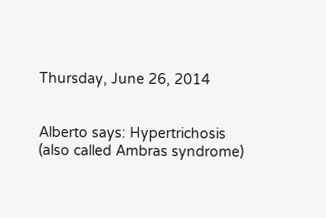Thursday, June 26, 2014


Alberto says: Hypertrichosis (also called Ambras syndrome)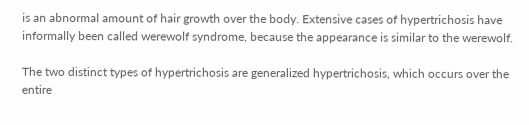is an abnormal amount of hair growth over the body. Extensive cases of hypertrichosis have informally been called werewolf syndrome, because the appearance is similar to the werewolf.

The two distinct types of hypertrichosis are generalized hypertrichosis, which occurs over the entire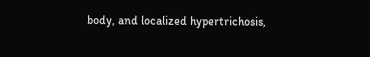body, and localized hypertrichosis,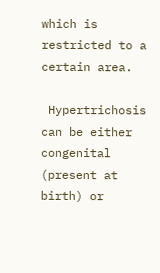which is restricted to a certain area.

 Hypertrichosis can be either congenital (present at birth) or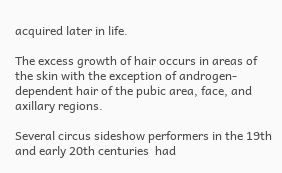acquired later in life.

The excess growth of hair occurs in areas of the skin with the exception of androgen-dependent hair of the pubic area, face, and axillary regions.

Several circus sideshow performers in the 19th and early 20th centuries  had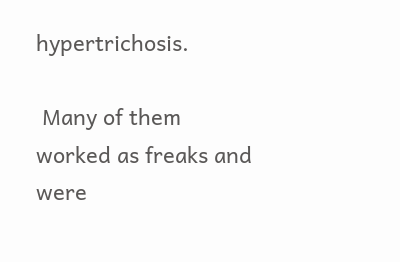hypertrichosis.

 Many of them worked as freaks and were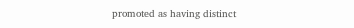promoted as having distinct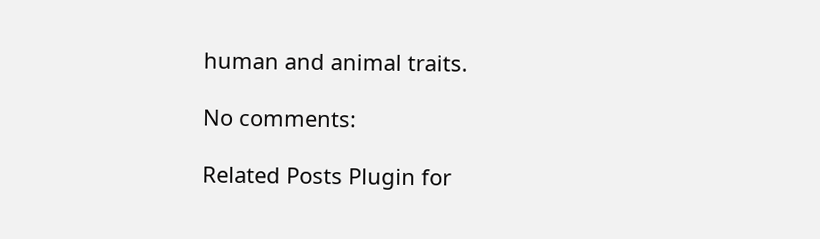human and animal traits.

No comments:

Related Posts Plugin for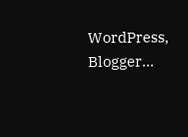WordPress, Blogger...